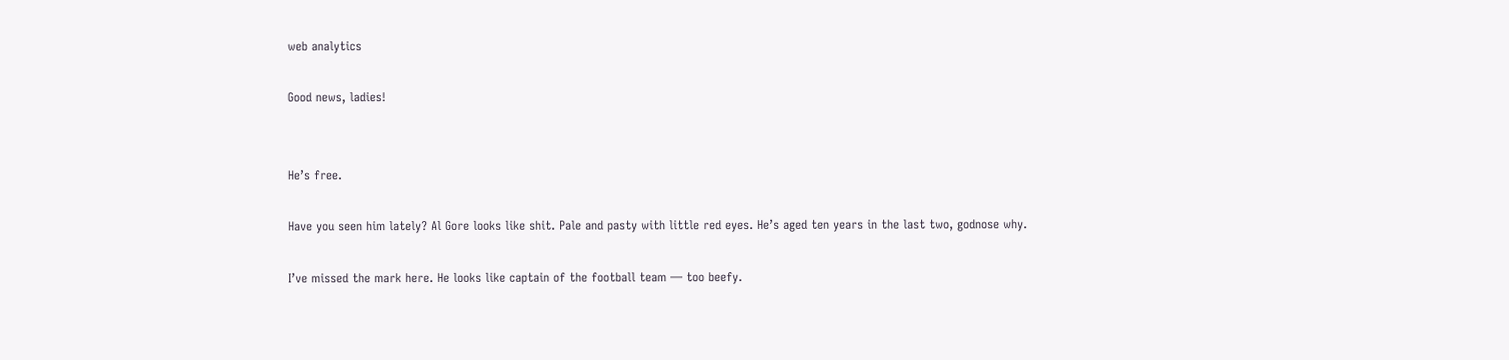web analytics

Good news, ladies!


He’s free.

Have you seen him lately? Al Gore looks like shit. Pale and pasty with little red eyes. He’s aged ten years in the last two, godnose why.

I’ve missed the mark here. He looks like captain of the football team — too beefy.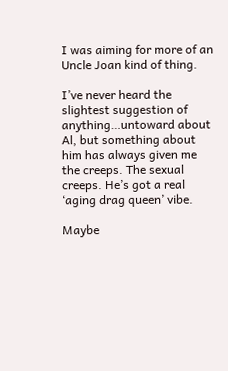I was aiming for more of an Uncle Joan kind of thing.

I’ve never heard the slightest suggestion of anything…untoward about Al, but something about him has always given me the creeps. The sexual creeps. He’s got a real ‘aging drag queen’ vibe.

Maybe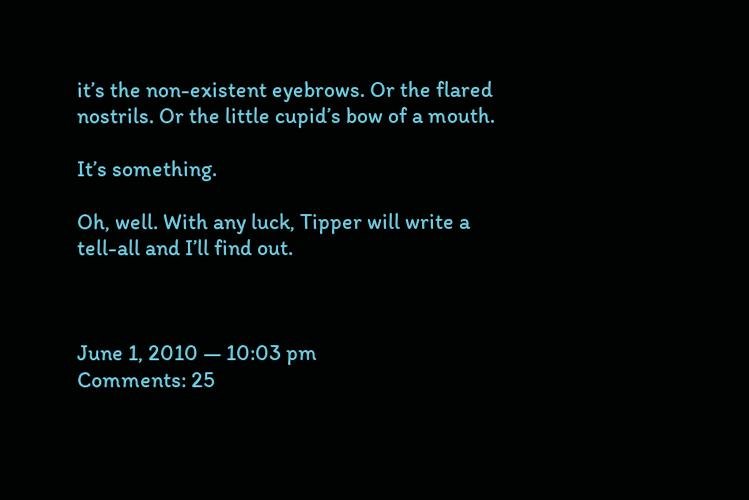it’s the non-existent eyebrows. Or the flared nostrils. Or the little cupid’s bow of a mouth.

It’s something.

Oh, well. With any luck, Tipper will write a tell-all and I’ll find out.



June 1, 2010 — 10:03 pm
Comments: 25